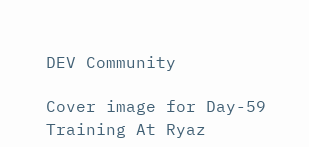DEV Community

Cover image for Day-59 Training At Ryaz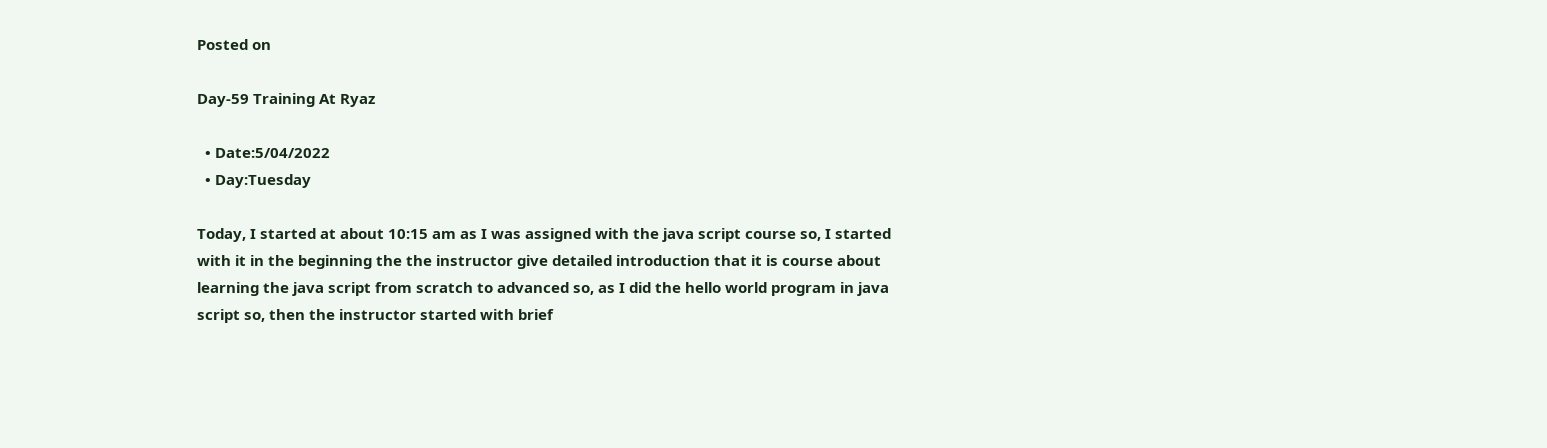Posted on

Day-59 Training At Ryaz

  • Date:5/04/2022
  • Day:Tuesday

Today, I started at about 10:15 am as I was assigned with the java script course so, I started with it in the beginning the the instructor give detailed introduction that it is course about learning the java script from scratch to advanced so, as I did the hello world program in java script so, then the instructor started with brief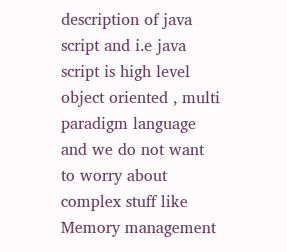description of java script and i.e java script is high level object oriented , multi paradigm language and we do not want to worry about complex stuff like Memory management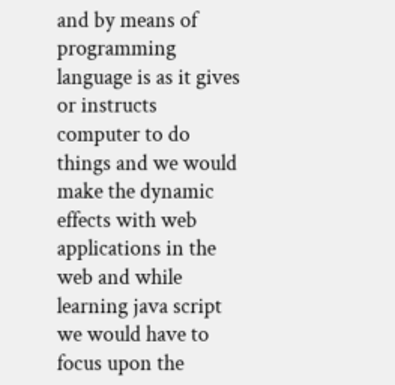and by means of programming language is as it gives or instructs computer to do things and we would make the dynamic effects with web applications in the web and while learning java script we would have to focus upon the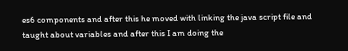es6 components and after this he moved with linking the java script file and taught about variables and after this I am doing the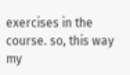exercises in the course. so, this way my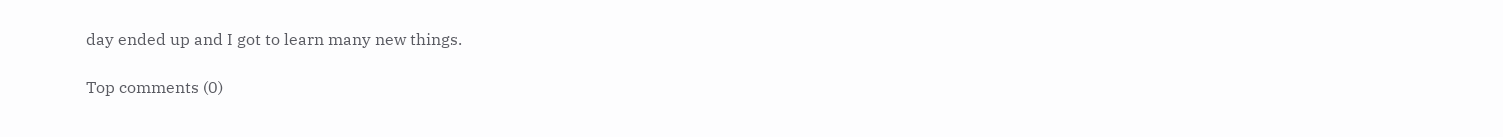day ended up and I got to learn many new things.

Top comments (0)